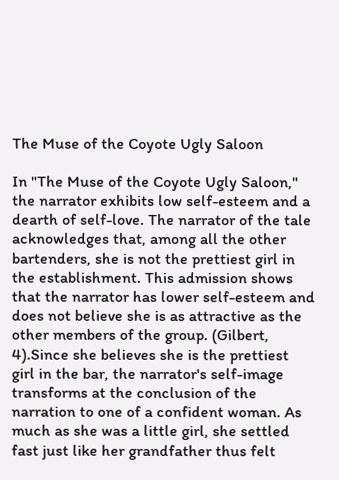The Muse of the Coyote Ugly Saloon

In "The Muse of the Coyote Ugly Saloon," the narrator exhibits low self-esteem and a dearth of self-love. The narrator of the tale acknowledges that, among all the other bartenders, she is not the prettiest girl in the establishment. This admission shows that the narrator has lower self-esteem and does not believe she is as attractive as the other members of the group. (Gilbert, 4).Since she believes she is the prettiest girl in the bar, the narrator's self-image transforms at the conclusion of the narration to one of a confident woman. As much as she was a little girl, she settled fast just like her grandfather thus felt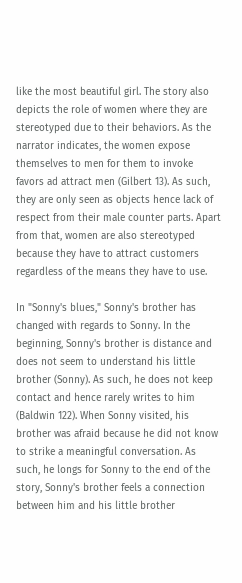like the most beautiful girl. The story also depicts the role of women where they are stereotyped due to their behaviors. As the narrator indicates, the women expose themselves to men for them to invoke favors ad attract men (Gilbert 13). As such, they are only seen as objects hence lack of respect from their male counter parts. Apart from that, women are also stereotyped because they have to attract customers regardless of the means they have to use.

In "Sonny's blues," Sonny's brother has changed with regards to Sonny. In the beginning, Sonny's brother is distance and does not seem to understand his little brother (Sonny). As such, he does not keep contact and hence rarely writes to him (Baldwin 122). When Sonny visited, his brother was afraid because he did not know to strike a meaningful conversation. As such, he longs for Sonny to the end of the story, Sonny's brother feels a connection between him and his little brother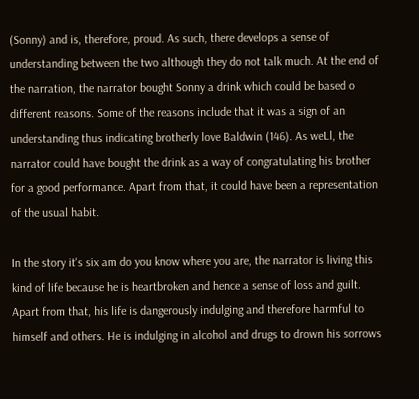(Sonny) and is, therefore, proud. As such, there develops a sense of understanding between the two although they do not talk much. At the end of the narration, the narrator bought Sonny a drink which could be based o different reasons. Some of the reasons include that it was a sign of an understanding thus indicating brotherly love Baldwin (146). As weLl, the narrator could have bought the drink as a way of congratulating his brother for a good performance. Apart from that, it could have been a representation of the usual habit.

In the story it's six am do you know where you are, the narrator is living this kind of life because he is heartbroken and hence a sense of loss and guilt. Apart from that, his life is dangerously indulging and therefore harmful to himself and others. He is indulging in alcohol and drugs to drown his sorrows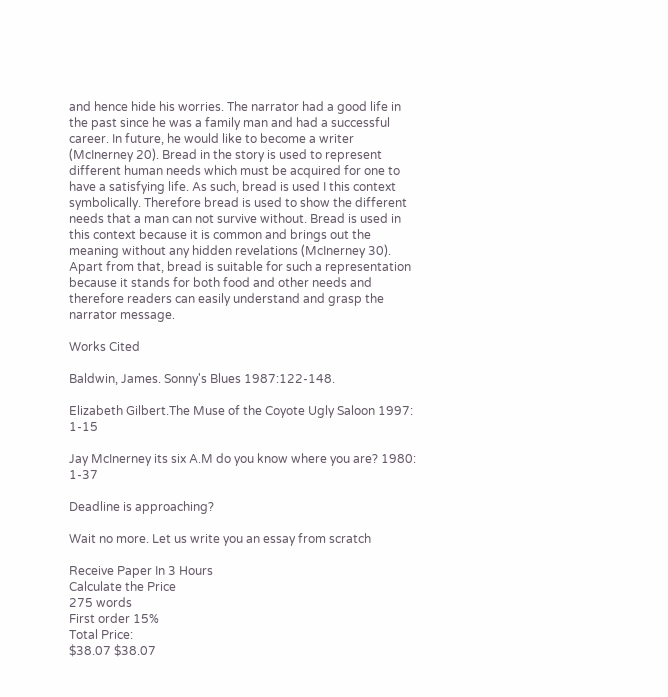and hence hide his worries. The narrator had a good life in the past since he was a family man and had a successful career. In future, he would like to become a writer (McInerney 20). Bread in the story is used to represent different human needs which must be acquired for one to have a satisfying life. As such, bread is used I this context symbolically. Therefore bread is used to show the different needs that a man can not survive without. Bread is used in this context because it is common and brings out the meaning without any hidden revelations (McInerney 30). Apart from that, bread is suitable for such a representation because it stands for both food and other needs and therefore readers can easily understand and grasp the narrator message.

Works Cited

Baldwin, James. Sonny's Blues 1987:122-148.

Elizabeth Gilbert.The Muse of the Coyote Ugly Saloon 1997: 1-15

Jay McInerney its six A.M do you know where you are? 1980: 1-37

Deadline is approaching?

Wait no more. Let us write you an essay from scratch

Receive Paper In 3 Hours
Calculate the Price
275 words
First order 15%
Total Price:
$38.07 $38.07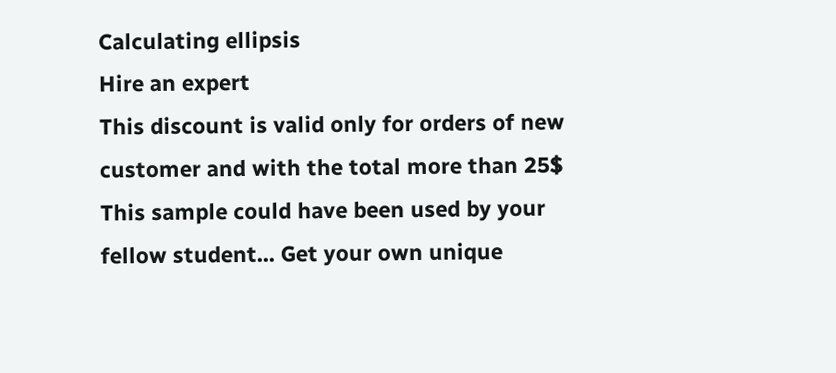Calculating ellipsis
Hire an expert
This discount is valid only for orders of new customer and with the total more than 25$
This sample could have been used by your fellow student... Get your own unique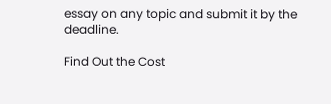essay on any topic and submit it by the deadline.

Find Out the Cost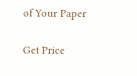of Your Paper

Get Price